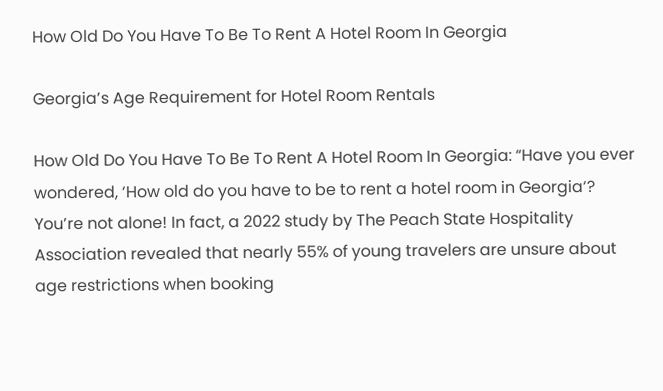How Old Do You Have To Be To Rent A Hotel Room In Georgia

Georgia’s Age Requirement for Hotel Room Rentals

How Old Do You Have To Be To Rent A Hotel Room In Georgia: “Have you ever wondered, ‘How old do you have to be to rent a hotel room in Georgia‘? You’re not alone! In fact, a 2022 study by The Peach State Hospitality Association revealed that nearly 55% of young travelers are unsure about age restrictions when booking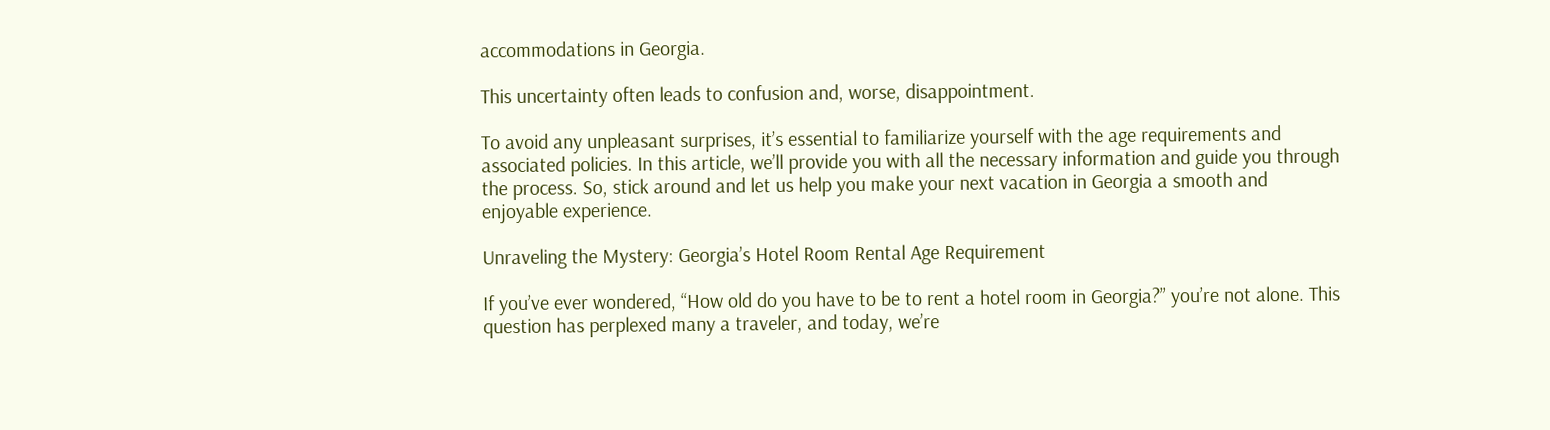accommodations in Georgia.

This uncertainty often leads to confusion and, worse, disappointment.

To avoid any unpleasant surprises, it’s essential to familiarize yourself with the age requirements and associated policies. In this article, we’ll provide you with all the necessary information and guide you through the process. So, stick around and let us help you make your next vacation in Georgia a smooth and enjoyable experience.

Unraveling the Mystery: Georgia’s Hotel Room Rental Age Requirement

If you’ve ever wondered, “How old do you have to be to rent a hotel room in Georgia?” you’re not alone. This question has perplexed many a traveler, and today, we’re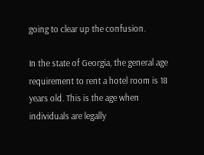going to clear up the confusion.

In the state of Georgia, the general age requirement to rent a hotel room is 18 years old. This is the age when individuals are legally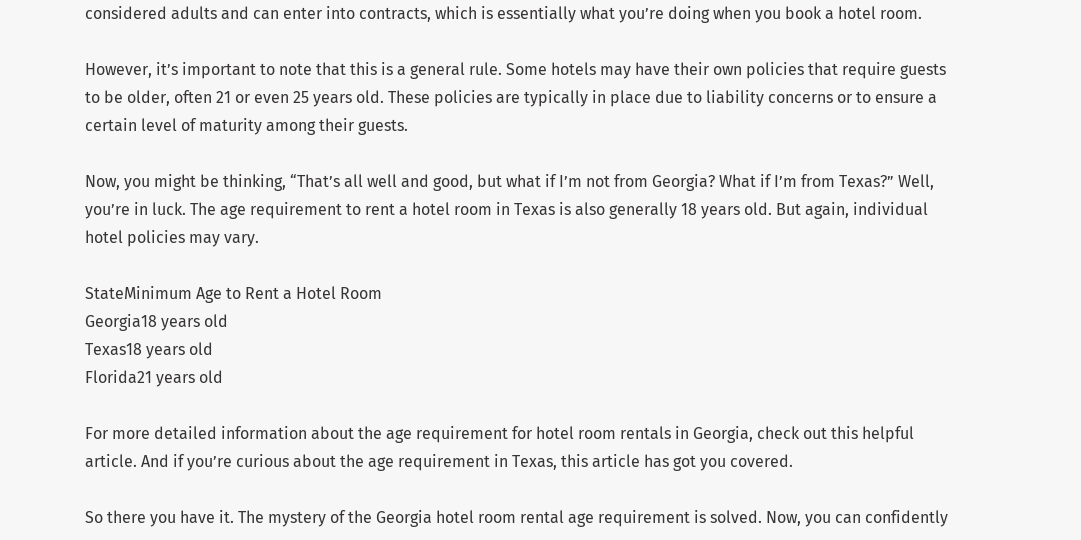considered adults and can enter into contracts, which is essentially what you’re doing when you book a hotel room.

However, it’s important to note that this is a general rule. Some hotels may have their own policies that require guests to be older, often 21 or even 25 years old. These policies are typically in place due to liability concerns or to ensure a certain level of maturity among their guests.

Now, you might be thinking, “That’s all well and good, but what if I’m not from Georgia? What if I’m from Texas?” Well, you’re in luck. The age requirement to rent a hotel room in Texas is also generally 18 years old. But again, individual hotel policies may vary.

StateMinimum Age to Rent a Hotel Room
Georgia18 years old
Texas18 years old
Florida21 years old

For more detailed information about the age requirement for hotel room rentals in Georgia, check out this helpful article. And if you’re curious about the age requirement in Texas, this article has got you covered.

So there you have it. The mystery of the Georgia hotel room rental age requirement is solved. Now, you can confidently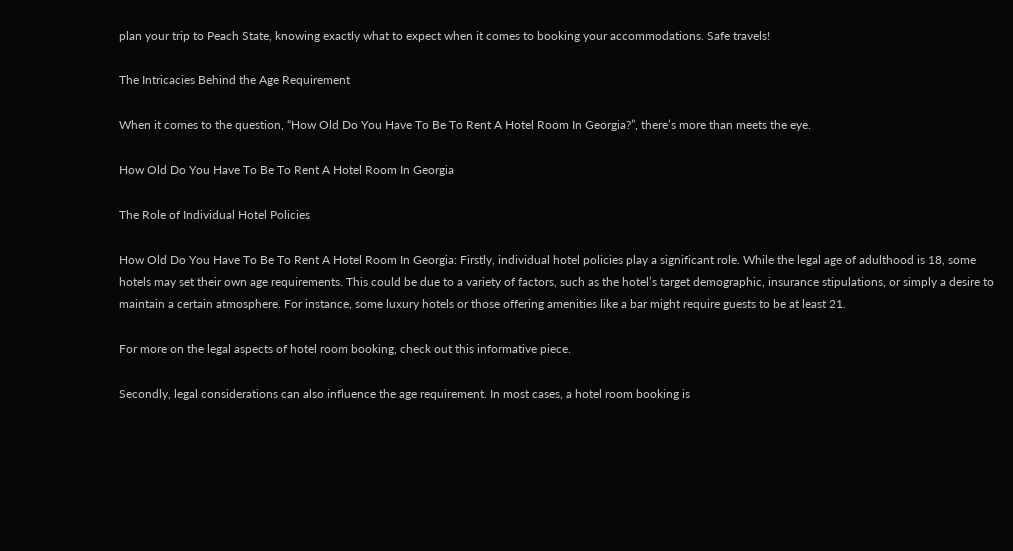plan your trip to Peach State, knowing exactly what to expect when it comes to booking your accommodations. Safe travels!

The Intricacies Behind the Age Requirement

When it comes to the question, “How Old Do You Have To Be To Rent A Hotel Room In Georgia?”, there’s more than meets the eye.

How Old Do You Have To Be To Rent A Hotel Room In Georgia

The Role of Individual Hotel Policies

How Old Do You Have To Be To Rent A Hotel Room In Georgia: Firstly, individual hotel policies play a significant role. While the legal age of adulthood is 18, some hotels may set their own age requirements. This could be due to a variety of factors, such as the hotel’s target demographic, insurance stipulations, or simply a desire to maintain a certain atmosphere. For instance, some luxury hotels or those offering amenities like a bar might require guests to be at least 21.

For more on the legal aspects of hotel room booking, check out this informative piece.

Secondly, legal considerations can also influence the age requirement. In most cases, a hotel room booking is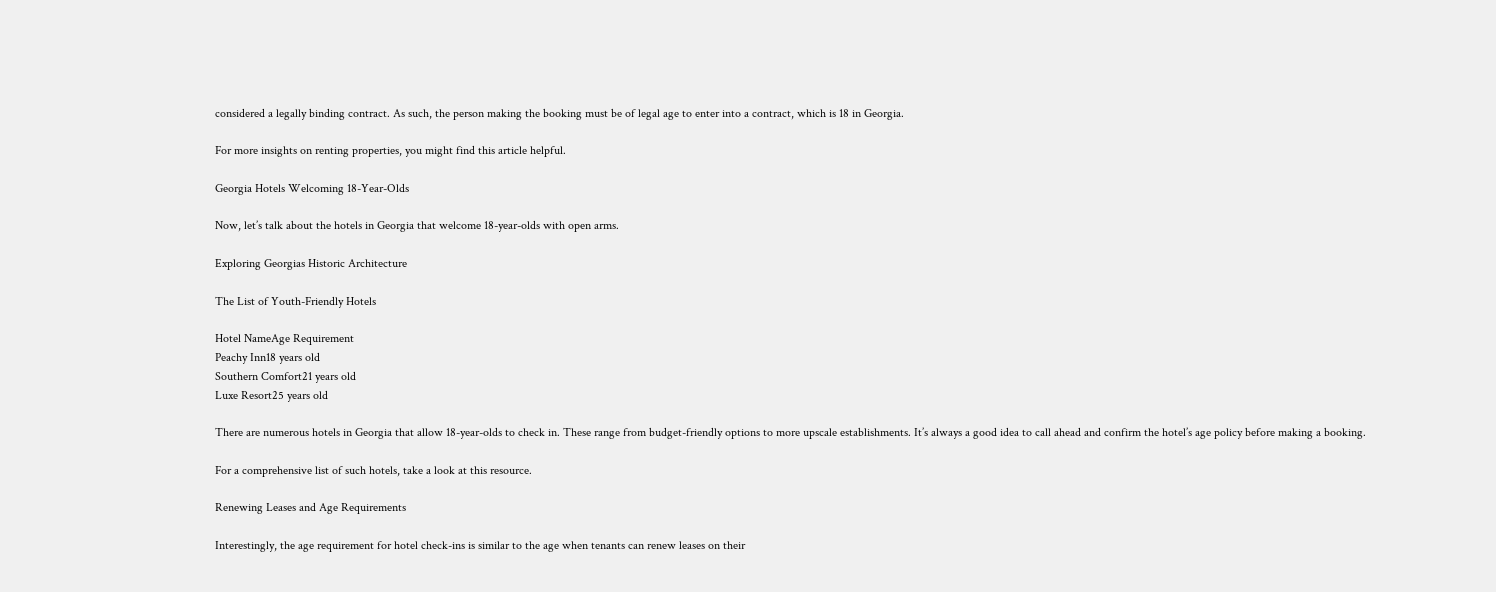considered a legally binding contract. As such, the person making the booking must be of legal age to enter into a contract, which is 18 in Georgia.

For more insights on renting properties, you might find this article helpful.

Georgia Hotels Welcoming 18-Year-Olds

Now, let’s talk about the hotels in Georgia that welcome 18-year-olds with open arms.

Exploring Georgias Historic Architecture

The List of Youth-Friendly Hotels

Hotel NameAge Requirement
Peachy Inn18 years old
Southern Comfort21 years old
Luxe Resort25 years old

There are numerous hotels in Georgia that allow 18-year-olds to check in. These range from budget-friendly options to more upscale establishments. It’s always a good idea to call ahead and confirm the hotel’s age policy before making a booking.

For a comprehensive list of such hotels, take a look at this resource.

Renewing Leases and Age Requirements

Interestingly, the age requirement for hotel check-ins is similar to the age when tenants can renew leases on their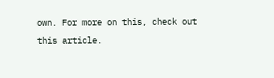own. For more on this, check out this article.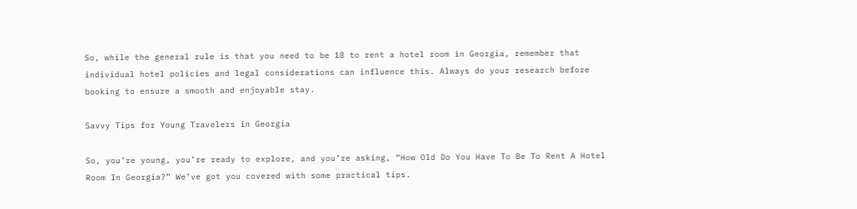So, while the general rule is that you need to be 18 to rent a hotel room in Georgia, remember that individual hotel policies and legal considerations can influence this. Always do your research before booking to ensure a smooth and enjoyable stay.

Savvy Tips for Young Travelers in Georgia

So, you’re young, you’re ready to explore, and you’re asking, “How Old Do You Have To Be To Rent A Hotel Room In Georgia?” We’ve got you covered with some practical tips.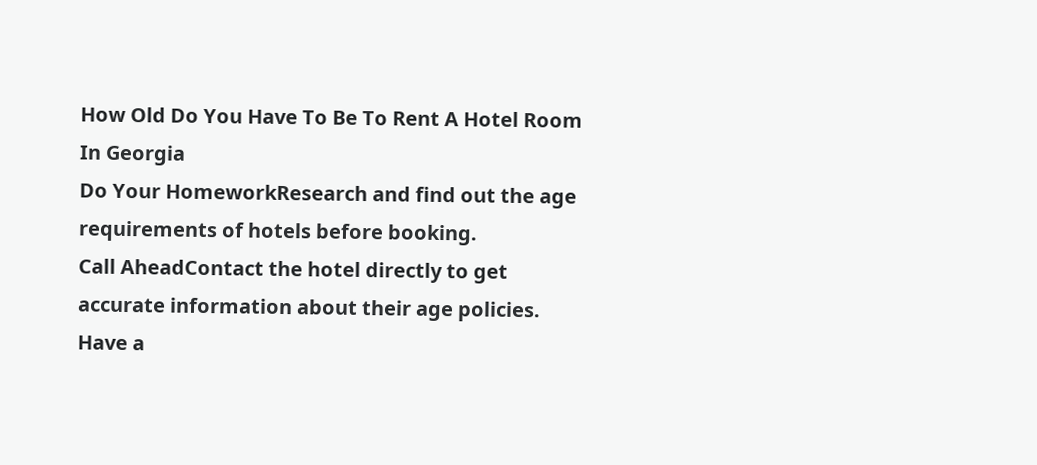How Old Do You Have To Be To Rent A Hotel Room In Georgia
Do Your HomeworkResearch and find out the age requirements of hotels before booking.
Call AheadContact the hotel directly to get accurate information about their age policies.
Have a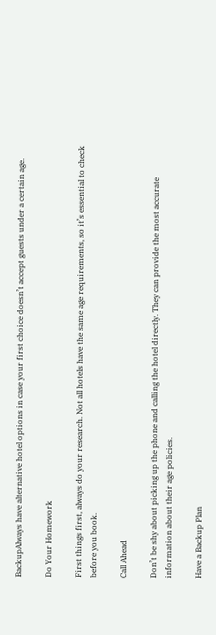BackupAlways have alternative hotel options in case your first choice doesn’t accept guests under a certain age.

Do Your Homework

First things first, always do your research. Not all hotels have the same age requirements, so it’s essential to check before you book.

Call Ahead

Don’t be shy about picking up the phone and calling the hotel directly. They can provide the most accurate information about their age policies.

Have a Backup Plan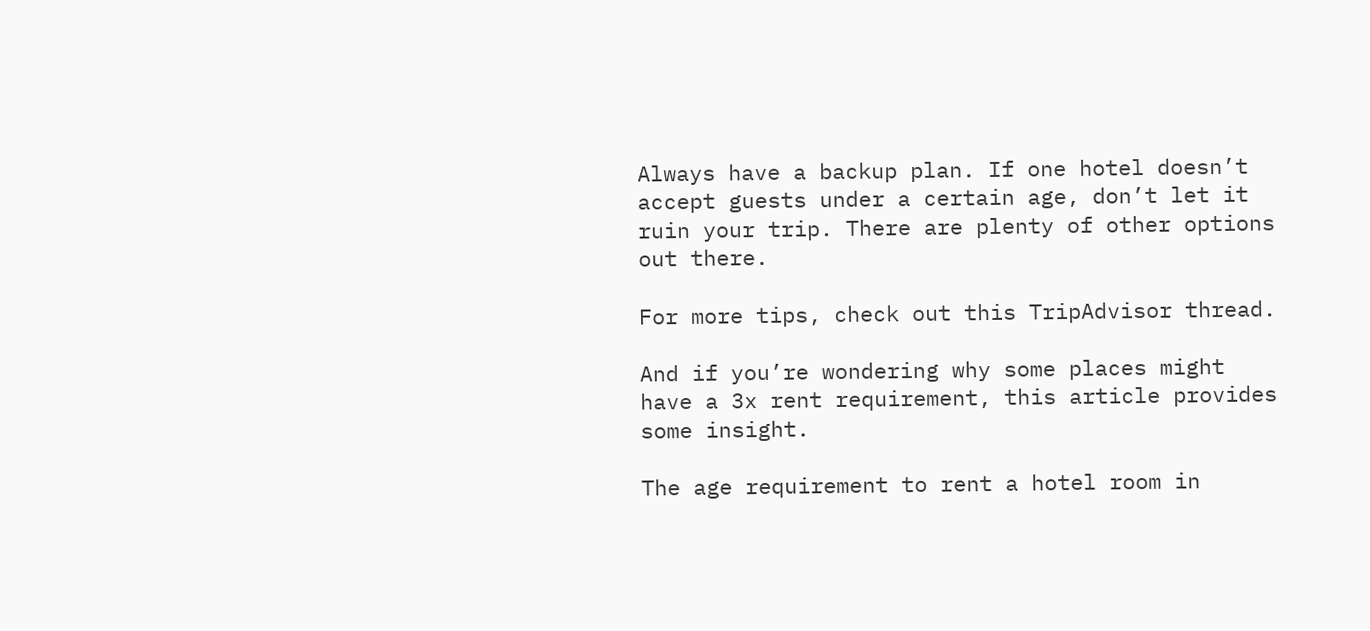Always have a backup plan. If one hotel doesn’t accept guests under a certain age, don’t let it ruin your trip. There are plenty of other options out there.

For more tips, check out this TripAdvisor thread.

And if you’re wondering why some places might have a 3x rent requirement, this article provides some insight.

The age requirement to rent a hotel room in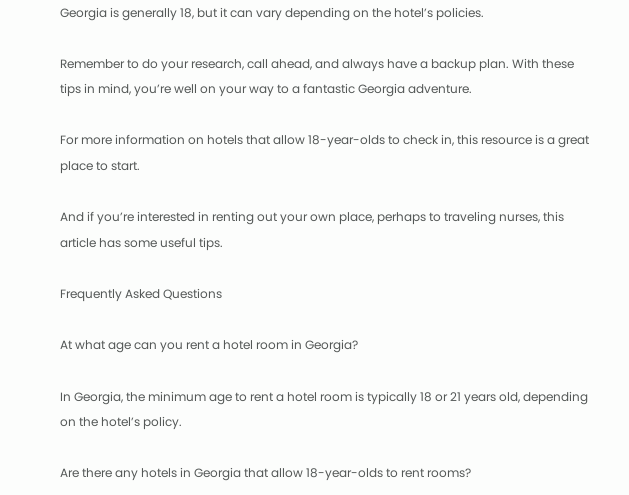Georgia is generally 18, but it can vary depending on the hotel’s policies.

Remember to do your research, call ahead, and always have a backup plan. With these tips in mind, you’re well on your way to a fantastic Georgia adventure.

For more information on hotels that allow 18-year-olds to check in, this resource is a great place to start.

And if you’re interested in renting out your own place, perhaps to traveling nurses, this article has some useful tips.

Frequently Asked Questions

At what age can you rent a hotel room in Georgia?

In Georgia, the minimum age to rent a hotel room is typically 18 or 21 years old, depending on the hotel’s policy.

Are there any hotels in Georgia that allow 18-year-olds to rent rooms?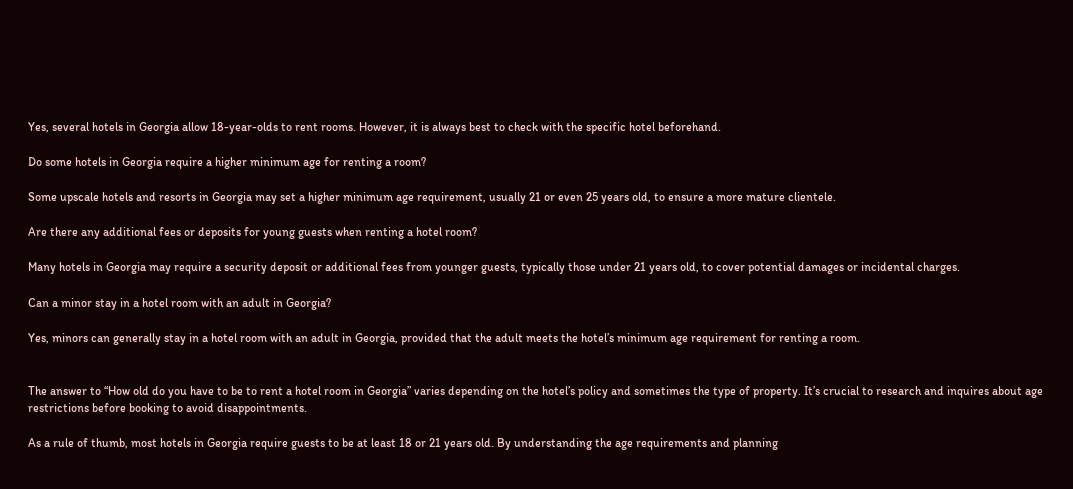Yes, several hotels in Georgia allow 18-year-olds to rent rooms. However, it is always best to check with the specific hotel beforehand.

Do some hotels in Georgia require a higher minimum age for renting a room?

Some upscale hotels and resorts in Georgia may set a higher minimum age requirement, usually 21 or even 25 years old, to ensure a more mature clientele.

Are there any additional fees or deposits for young guests when renting a hotel room?

Many hotels in Georgia may require a security deposit or additional fees from younger guests, typically those under 21 years old, to cover potential damages or incidental charges.

Can a minor stay in a hotel room with an adult in Georgia?

Yes, minors can generally stay in a hotel room with an adult in Georgia, provided that the adult meets the hotel’s minimum age requirement for renting a room.


The answer to “How old do you have to be to rent a hotel room in Georgia” varies depending on the hotel’s policy and sometimes the type of property. It’s crucial to research and inquires about age restrictions before booking to avoid disappointments.

As a rule of thumb, most hotels in Georgia require guests to be at least 18 or 21 years old. By understanding the age requirements and planning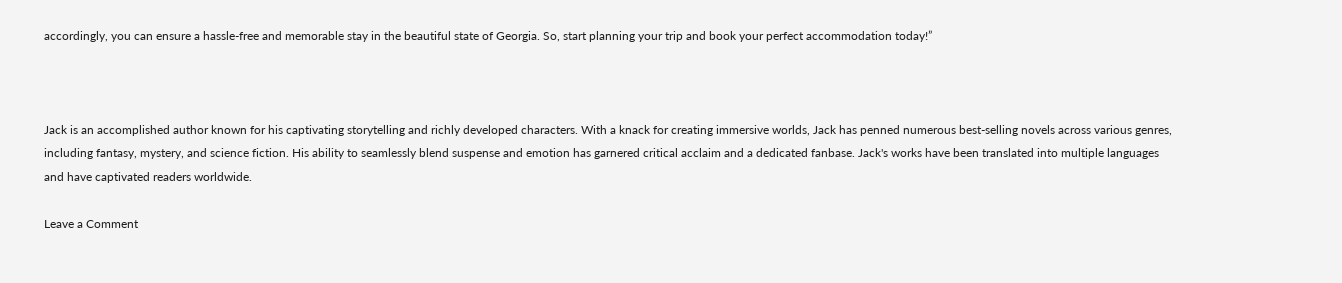accordingly, you can ensure a hassle-free and memorable stay in the beautiful state of Georgia. So, start planning your trip and book your perfect accommodation today!”



Jack is an accomplished author known for his captivating storytelling and richly developed characters. With a knack for creating immersive worlds, Jack has penned numerous best-selling novels across various genres, including fantasy, mystery, and science fiction. His ability to seamlessly blend suspense and emotion has garnered critical acclaim and a dedicated fanbase. Jack's works have been translated into multiple languages and have captivated readers worldwide.

Leave a Comment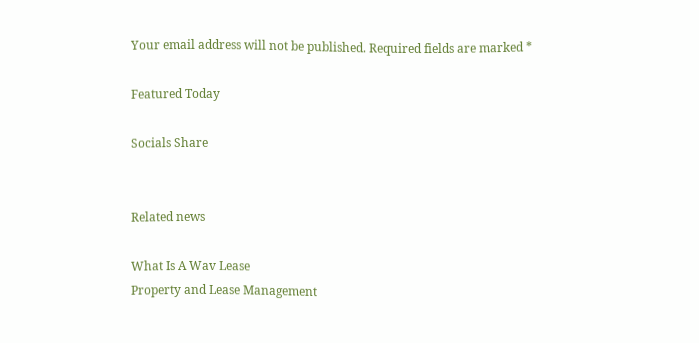Your email address will not be published. Required fields are marked *

Featured Today

Socials Share


Related news

What Is A Wav Lease
Property and Lease Management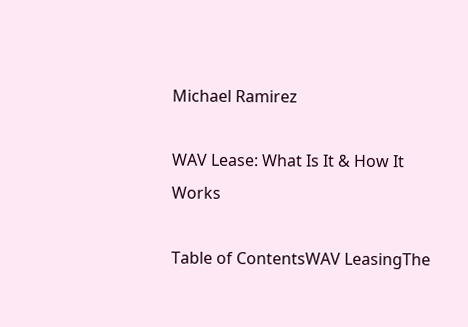Michael Ramirez

WAV Lease: What Is It & How It Works

Table of ContentsWAV LeasingThe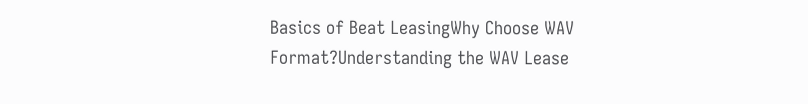Basics of Beat LeasingWhy Choose WAV Format?Understanding the WAV Lease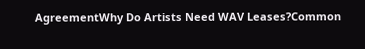AgreementWhy Do Artists Need WAV Leases?Common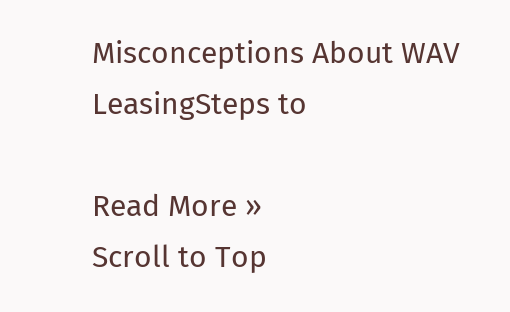Misconceptions About WAV LeasingSteps to

Read More »
Scroll to Top